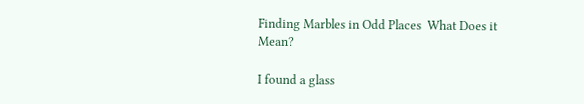Finding Marbles in Odd Places  What Does it Mean?

I found a glass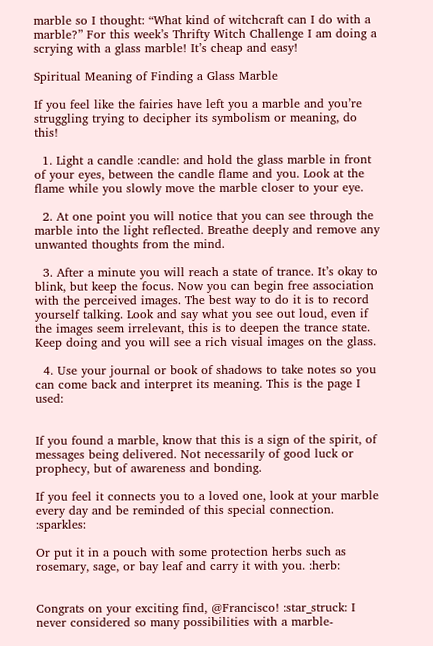marble so I thought: “What kind of witchcraft can I do with a marble?” For this week’s Thrifty Witch Challenge I am doing a scrying with a glass marble! It’s cheap and easy!

Spiritual Meaning of Finding a Glass Marble

If you feel like the fairies have left you a marble and you’re struggling trying to decipher its symbolism or meaning, do this!

  1. Light a candle :candle: and hold the glass marble in front of your eyes, between the candle flame and you. Look at the flame while you slowly move the marble closer to your eye.

  2. At one point you will notice that you can see through the marble into the light reflected. Breathe deeply and remove any unwanted thoughts from the mind.

  3. After a minute you will reach a state of trance. It’s okay to blink, but keep the focus. Now you can begin free association with the perceived images. The best way to do it is to record yourself talking. Look and say what you see out loud, even if the images seem irrelevant, this is to deepen the trance state. Keep doing and you will see a rich visual images on the glass.

  4. Use your journal or book of shadows to take notes so you can come back and interpret its meaning. This is the page I used:


If you found a marble, know that this is a sign of the spirit, of messages being delivered. Not necessarily of good luck or prophecy, but of awareness and bonding.

If you feel it connects you to a loved one, look at your marble every day and be reminded of this special connection. :sparkles:

Or put it in a pouch with some protection herbs such as rosemary, sage, or bay leaf and carry it with you. :herb:


Congrats on your exciting find, @Francisco! :star_struck: I never considered so many possibilities with a marble-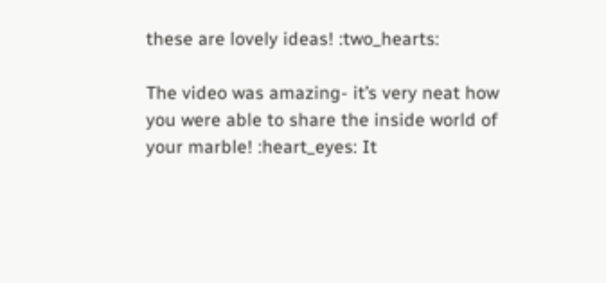these are lovely ideas! :two_hearts:

The video was amazing- it’s very neat how you were able to share the inside world of your marble! :heart_eyes: It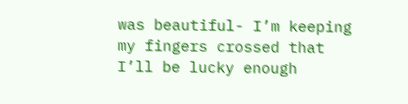was beautiful- I’m keeping my fingers crossed that I’ll be lucky enough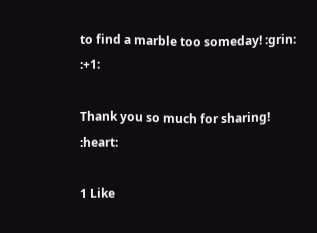to find a marble too someday! :grin: :+1:

Thank you so much for sharing! :heart:

1 Like